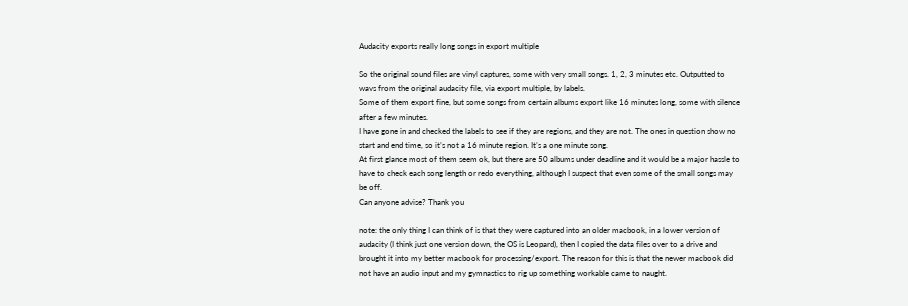Audacity exports really long songs in export multiple

So the original sound files are vinyl captures, some with very small songs. 1, 2, 3 minutes etc. Outputted to wavs from the original audacity file, via export multiple, by labels.
Some of them export fine, but some songs from certain albums export like 16 minutes long, some with silence after a few minutes.
I have gone in and checked the labels to see if they are regions, and they are not. The ones in question show no start and end time, so it’s not a 16 minute region. It’s a one minute song.
At first glance most of them seem ok, but there are 50 albums under deadline and it would be a major hassle to have to check each song length or redo everything, although I suspect that even some of the small songs may be off.
Can anyone advise? Thank you

note: the only thing I can think of is that they were captured into an older macbook, in a lower version of audacity (I think just one version down, the OS is Leopard), then I copied the data files over to a drive and brought it into my better macbook for processing/export. The reason for this is that the newer macbook did not have an audio input and my gymnastics to rig up something workable came to naught.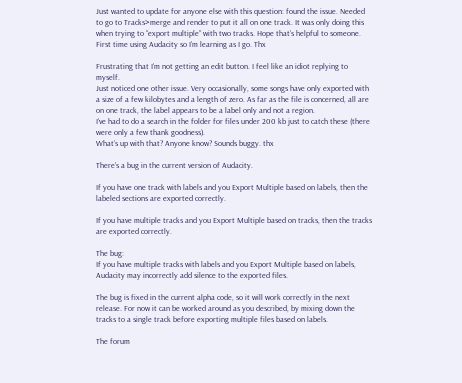Just wanted to update for anyone else with this question: found the issue. Needed to go to Tracks>merge and render to put it all on one track. It was only doing this when trying to “export multiple” with two tracks. Hope that’s helpful to someone.
First time using Audacity so I’m learning as I go. Thx

Frustrating that I’m not getting an edit button. I feel like an idiot replying to myself.
Just noticed one other issue. Very occasionally, some songs have only exported with a size of a few kilobytes and a length of zero. As far as the file is concerned, all are on one track, the label appears to be a label only and not a region.
I’ve had to do a search in the folder for files under 200 kb just to catch these (there were only a few thank goodness).
What’s up with that? Anyone know? Sounds buggy. thx

There’s a bug in the current version of Audacity.

If you have one track with labels and you Export Multiple based on labels, then the labeled sections are exported correctly.

If you have multiple tracks and you Export Multiple based on tracks, then the tracks are exported correctly.

The bug:
If you have multiple tracks with labels and you Export Multiple based on labels, Audacity may incorrectly add silence to the exported files.

The bug is fixed in the current alpha code, so it will work correctly in the next release. For now it can be worked around as you described, by mixing down the tracks to a single track before exporting multiple files based on labels.

The forum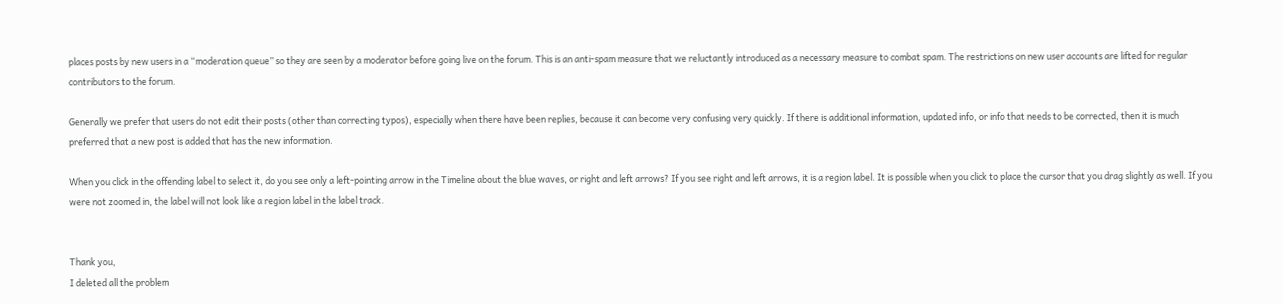places posts by new users in a “moderation queue” so they are seen by a moderator before going live on the forum. This is an anti-spam measure that we reluctantly introduced as a necessary measure to combat spam. The restrictions on new user accounts are lifted for regular contributors to the forum.

Generally we prefer that users do not edit their posts (other than correcting typos), especially when there have been replies, because it can become very confusing very quickly. If there is additional information, updated info, or info that needs to be corrected, then it is much preferred that a new post is added that has the new information.

When you click in the offending label to select it, do you see only a left-pointing arrow in the Timeline about the blue waves, or right and left arrows? If you see right and left arrows, it is a region label. It is possible when you click to place the cursor that you drag slightly as well. If you were not zoomed in, the label will not look like a region label in the label track.


Thank you,
I deleted all the problem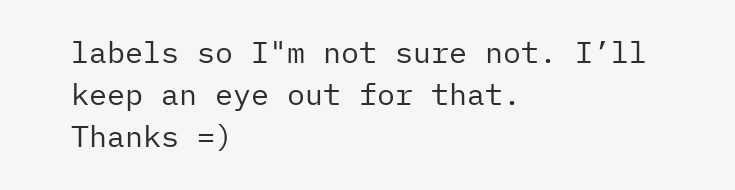labels so I"m not sure not. I’ll keep an eye out for that.
Thanks =)